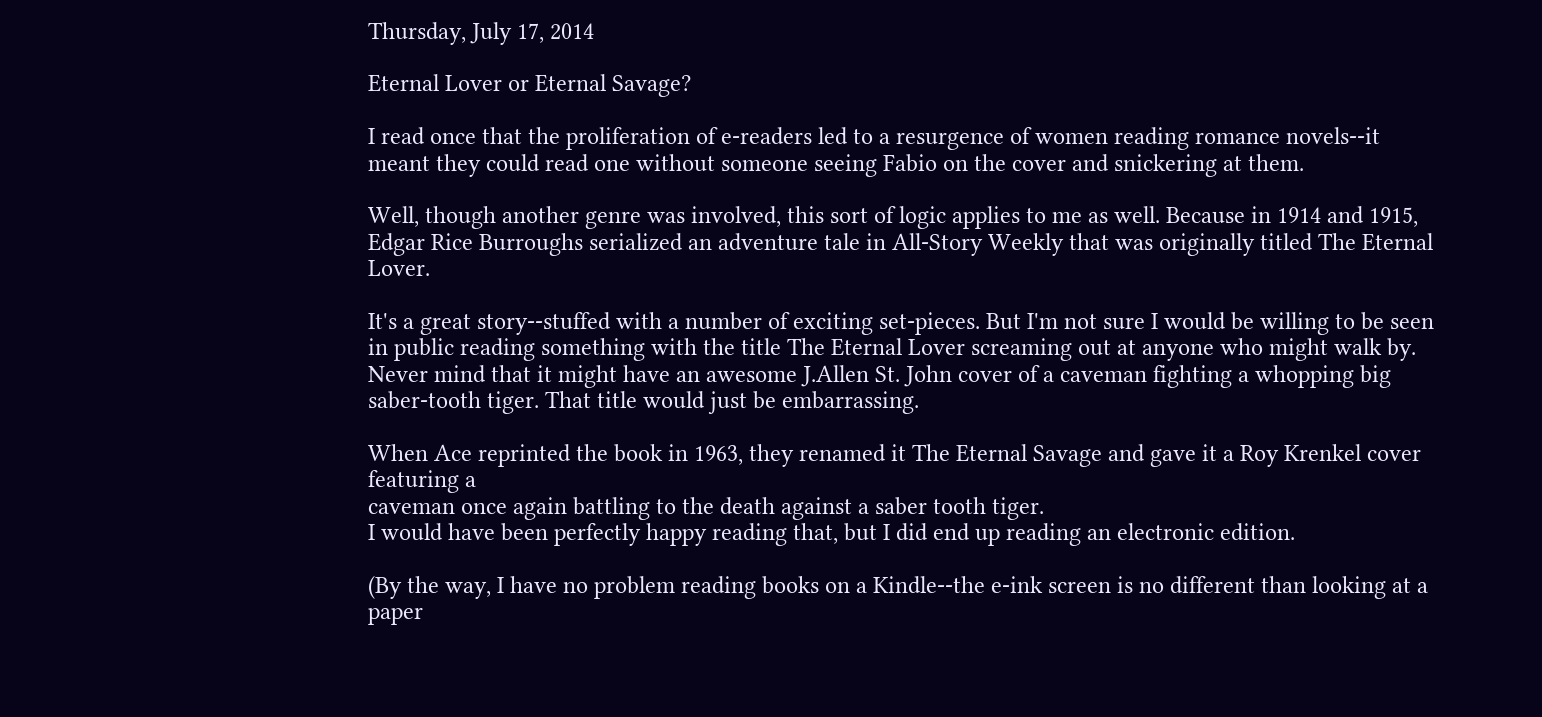Thursday, July 17, 2014

Eternal Lover or Eternal Savage?

I read once that the proliferation of e-readers led to a resurgence of women reading romance novels--it meant they could read one without someone seeing Fabio on the cover and snickering at them.

Well, though another genre was involved, this sort of logic applies to me as well. Because in 1914 and 1915, Edgar Rice Burroughs serialized an adventure tale in All-Story Weekly that was originally titled The Eternal Lover.

It's a great story--stuffed with a number of exciting set-pieces. But I'm not sure I would be willing to be seen in public reading something with the title The Eternal Lover screaming out at anyone who might walk by. Never mind that it might have an awesome J.Allen St. John cover of a caveman fighting a whopping big saber-tooth tiger. That title would just be embarrassing.

When Ace reprinted the book in 1963, they renamed it The Eternal Savage and gave it a Roy Krenkel cover featuring a
caveman once again battling to the death against a saber tooth tiger.
I would have been perfectly happy reading that, but I did end up reading an electronic edition.

(By the way, I have no problem reading books on a Kindle--the e-ink screen is no different than looking at a paper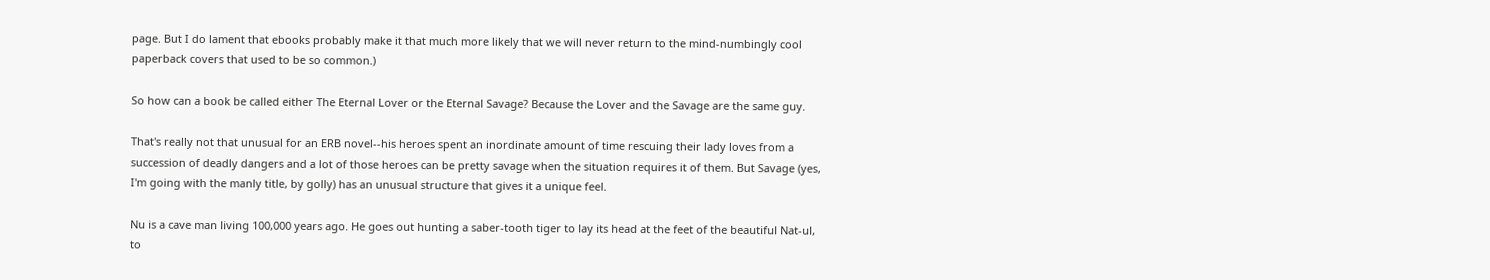page. But I do lament that ebooks probably make it that much more likely that we will never return to the mind-numbingly cool paperback covers that used to be so common.)

So how can a book be called either The Eternal Lover or the Eternal Savage? Because the Lover and the Savage are the same guy.

That's really not that unusual for an ERB novel--his heroes spent an inordinate amount of time rescuing their lady loves from a succession of deadly dangers and a lot of those heroes can be pretty savage when the situation requires it of them. But Savage (yes, I'm going with the manly title, by golly) has an unusual structure that gives it a unique feel.

Nu is a cave man living 100,000 years ago. He goes out hunting a saber-tooth tiger to lay its head at the feet of the beautiful Nat-ul, to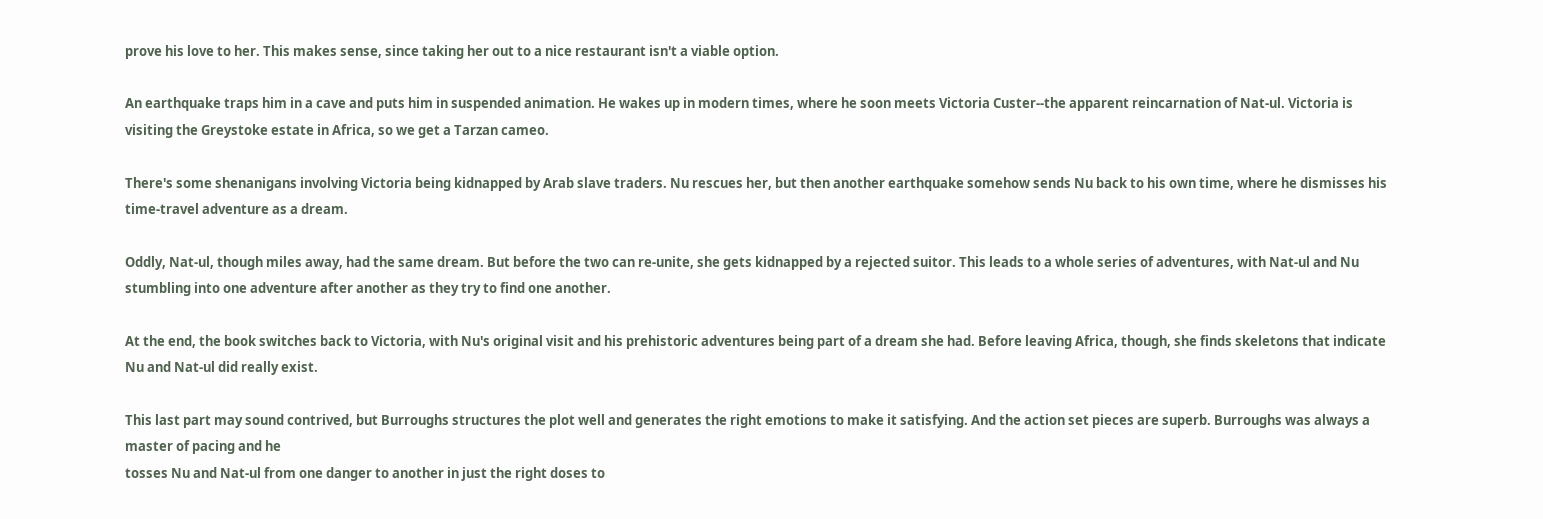prove his love to her. This makes sense, since taking her out to a nice restaurant isn't a viable option.

An earthquake traps him in a cave and puts him in suspended animation. He wakes up in modern times, where he soon meets Victoria Custer--the apparent reincarnation of Nat-ul. Victoria is visiting the Greystoke estate in Africa, so we get a Tarzan cameo.

There's some shenanigans involving Victoria being kidnapped by Arab slave traders. Nu rescues her, but then another earthquake somehow sends Nu back to his own time, where he dismisses his time-travel adventure as a dream.

Oddly, Nat-ul, though miles away, had the same dream. But before the two can re-unite, she gets kidnapped by a rejected suitor. This leads to a whole series of adventures, with Nat-ul and Nu stumbling into one adventure after another as they try to find one another.

At the end, the book switches back to Victoria, with Nu's original visit and his prehistoric adventures being part of a dream she had. Before leaving Africa, though, she finds skeletons that indicate Nu and Nat-ul did really exist.

This last part may sound contrived, but Burroughs structures the plot well and generates the right emotions to make it satisfying. And the action set pieces are superb. Burroughs was always a master of pacing and he
tosses Nu and Nat-ul from one danger to another in just the right doses to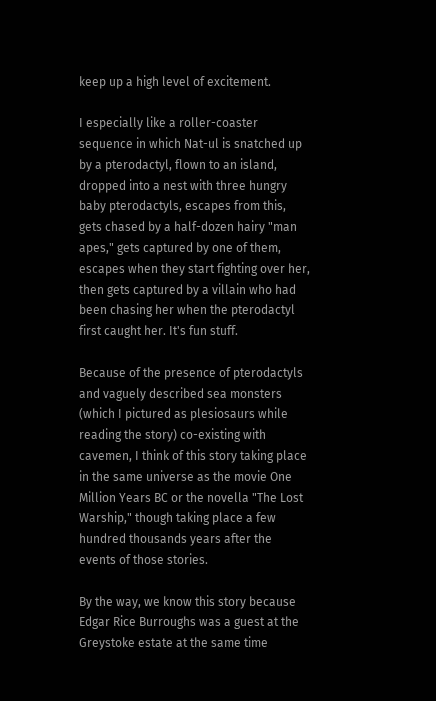keep up a high level of excitement.

I especially like a roller-coaster sequence in which Nat-ul is snatched up by a pterodactyl, flown to an island, dropped into a nest with three hungry baby pterodactyls, escapes from this, gets chased by a half-dozen hairy "man apes," gets captured by one of them, escapes when they start fighting over her, then gets captured by a villain who had been chasing her when the pterodactyl first caught her. It's fun stuff.

Because of the presence of pterodactyls and vaguely described sea monsters (which I pictured as plesiosaurs while reading the story) co-existing with cavemen, I think of this story taking place in the same universe as the movie One Million Years BC or the novella "The Lost Warship," though taking place a few hundred thousands years after the events of those stories.

By the way, we know this story because Edgar Rice Burroughs was a guest at the Greystoke estate at the same time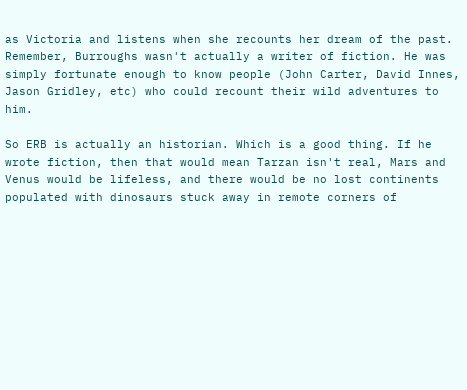as Victoria and listens when she recounts her dream of the past. Remember, Burroughs wasn't actually a writer of fiction. He was simply fortunate enough to know people (John Carter, David Innes, Jason Gridley, etc) who could recount their wild adventures to him.

So ERB is actually an historian. Which is a good thing. If he wrote fiction, then that would mean Tarzan isn't real, Mars and Venus would be lifeless, and there would be no lost continents populated with dinosaurs stuck away in remote corners of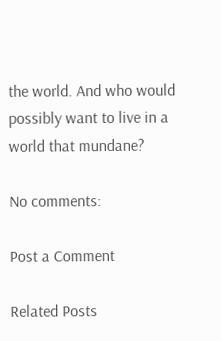the world. And who would possibly want to live in a world that mundane?

No comments:

Post a Comment

Related Posts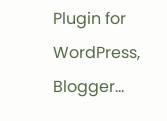Plugin for WordPress, Blogger...